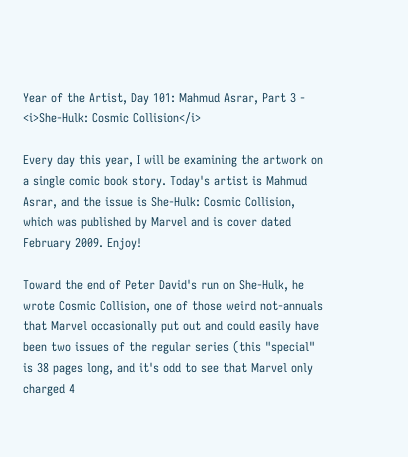Year of the Artist, Day 101: Mahmud Asrar, Part 3 - <i>She-Hulk: Cosmic Collision</i>

Every day this year, I will be examining the artwork on a single comic book story. Today's artist is Mahmud Asrar, and the issue is She-Hulk: Cosmic Collision, which was published by Marvel and is cover dated February 2009. Enjoy!

Toward the end of Peter David's run on She-Hulk, he wrote Cosmic Collision, one of those weird not-annuals that Marvel occasionally put out and could easily have been two issues of the regular series (this "special" is 38 pages long, and it's odd to see that Marvel only charged 4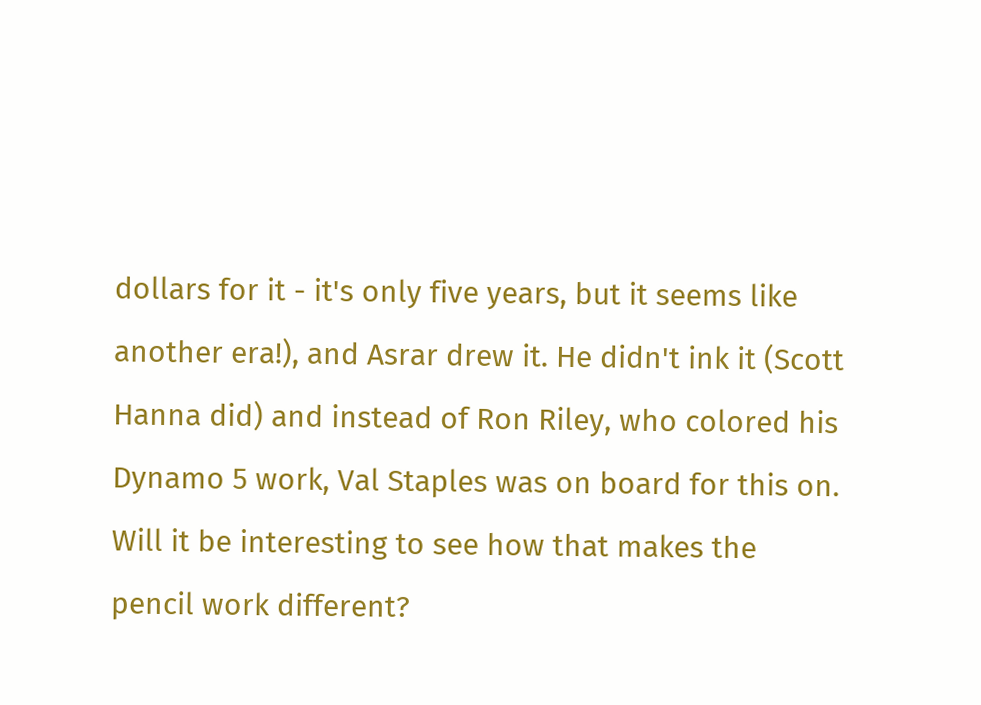dollars for it - it's only five years, but it seems like another era!), and Asrar drew it. He didn't ink it (Scott Hanna did) and instead of Ron Riley, who colored his Dynamo 5 work, Val Staples was on board for this on. Will it be interesting to see how that makes the pencil work different?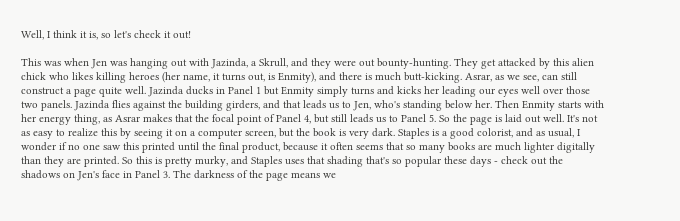Well, I think it is, so let's check it out!

This was when Jen was hanging out with Jazinda, a Skrull, and they were out bounty-hunting. They get attacked by this alien chick who likes killing heroes (her name, it turns out, is Enmity), and there is much butt-kicking. Asrar, as we see, can still construct a page quite well. Jazinda ducks in Panel 1 but Enmity simply turns and kicks her leading our eyes well over those two panels. Jazinda flies against the building girders, and that leads us to Jen, who's standing below her. Then Enmity starts with her energy thing, as Asrar makes that the focal point of Panel 4, but still leads us to Panel 5. So the page is laid out well. It's not as easy to realize this by seeing it on a computer screen, but the book is very dark. Staples is a good colorist, and as usual, I wonder if no one saw this printed until the final product, because it often seems that so many books are much lighter digitally than they are printed. So this is pretty murky, and Staples uses that shading that's so popular these days - check out the shadows on Jen's face in Panel 3. The darkness of the page means we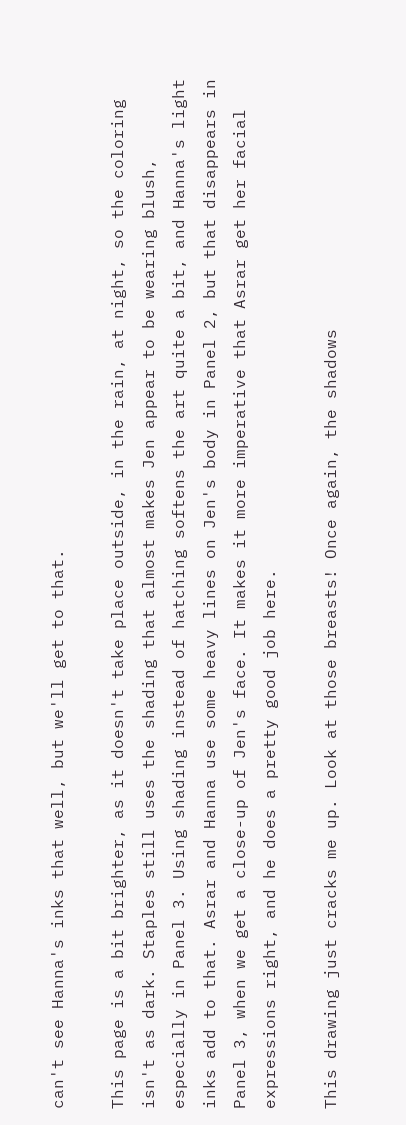can't see Hanna's inks that well, but we'll get to that.

This page is a bit brighter, as it doesn't take place outside, in the rain, at night, so the coloring isn't as dark. Staples still uses the shading that almost makes Jen appear to be wearing blush, especially in Panel 3. Using shading instead of hatching softens the art quite a bit, and Hanna's light inks add to that. Asrar and Hanna use some heavy lines on Jen's body in Panel 2, but that disappears in Panel 3, when we get a close-up of Jen's face. It makes it more imperative that Asrar get her facial expressions right, and he does a pretty good job here.

This drawing just cracks me up. Look at those breasts! Once again, the shadows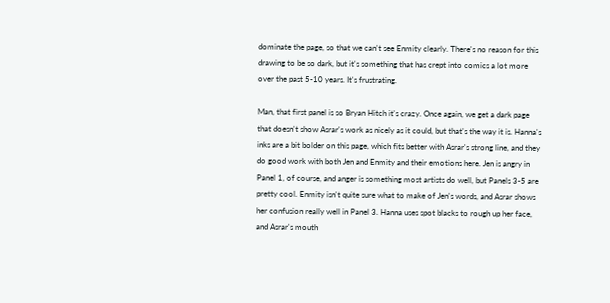dominate the page, so that we can't see Enmity clearly. There's no reason for this drawing to be so dark, but it's something that has crept into comics a lot more over the past 5-10 years. It's frustrating.

Man, that first panel is so Bryan Hitch it's crazy. Once again, we get a dark page that doesn't show Asrar's work as nicely as it could, but that's the way it is. Hanna's inks are a bit bolder on this page, which fits better with Asrar's strong line, and they do good work with both Jen and Enmity and their emotions here. Jen is angry in Panel 1, of course, and anger is something most artists do well, but Panels 3-5 are pretty cool. Enmity isn't quite sure what to make of Jen's words, and Asrar shows her confusion really well in Panel 3. Hanna uses spot blacks to rough up her face, and Asrar's mouth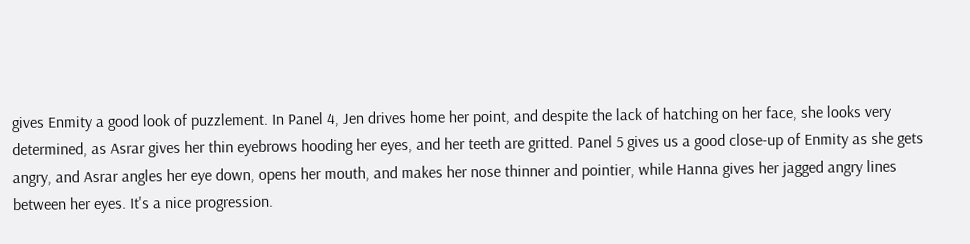gives Enmity a good look of puzzlement. In Panel 4, Jen drives home her point, and despite the lack of hatching on her face, she looks very determined, as Asrar gives her thin eyebrows hooding her eyes, and her teeth are gritted. Panel 5 gives us a good close-up of Enmity as she gets angry, and Asrar angles her eye down, opens her mouth, and makes her nose thinner and pointier, while Hanna gives her jagged angry lines between her eyes. It's a nice progression.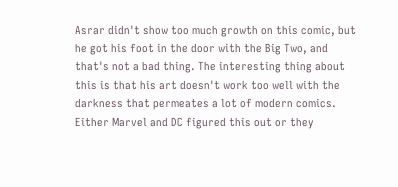Asrar didn't show too much growth on this comic, but he got his foot in the door with the Big Two, and that's not a bad thing. The interesting thing about this is that his art doesn't work too well with the darkness that permeates a lot of modern comics. Either Marvel and DC figured this out or they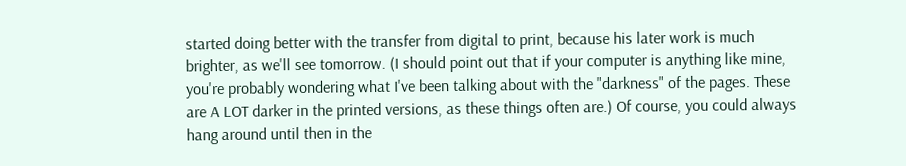started doing better with the transfer from digital to print, because his later work is much brighter, as we'll see tomorrow. (I should point out that if your computer is anything like mine, you're probably wondering what I've been talking about with the "darkness" of the pages. These are A LOT darker in the printed versions, as these things often are.) Of course, you could always hang around until then in the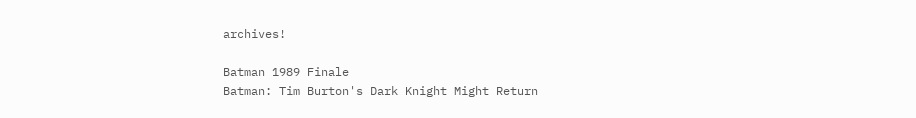archives!

Batman 1989 Finale
Batman: Tim Burton's Dark Knight Might Return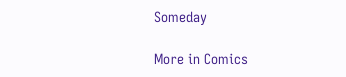Someday

More in Comics